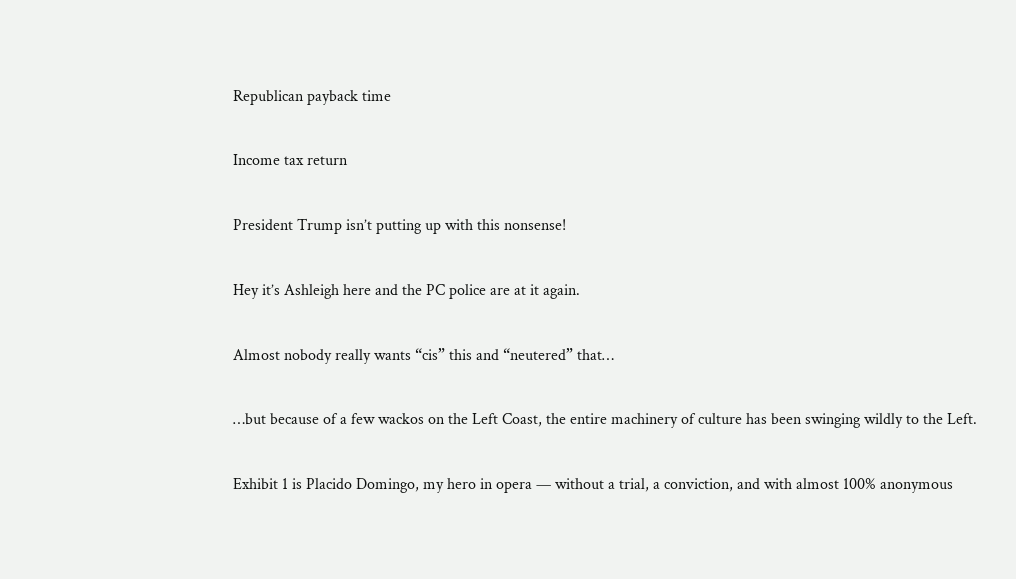Republican payback time

Income tax return

President Trump isn’t putting up with this nonsense!

Hey it’s Ashleigh here and the PC police are at it again.

Almost nobody really wants “cis” this and “neutered” that…

…but because of a few wackos on the Left Coast, the entire machinery of culture has been swinging wildly to the Left.

Exhibit 1 is Placido Domingo, my hero in opera — without a trial, a conviction, and with almost 100% anonymous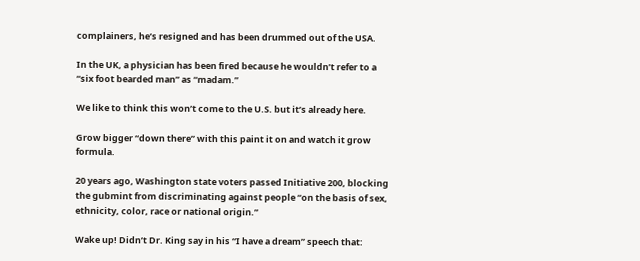complainers, he’s resigned and has been drummed out of the USA.

In the UK, a physician has been fired because he wouldn’t refer to a “six foot bearded man” as “madam.”

We like to think this won’t come to the U.S. but it’s already here.

Grow bigger “down there” with this paint it on and watch it grow formula.

20 years ago, Washington state voters passed Initiative 200, blocking the gubmint from discriminating against people “on the basis of sex, ethnicity, color, race or national origin.”

Wake up! Didn’t Dr. King say in his “I have a dream” speech that: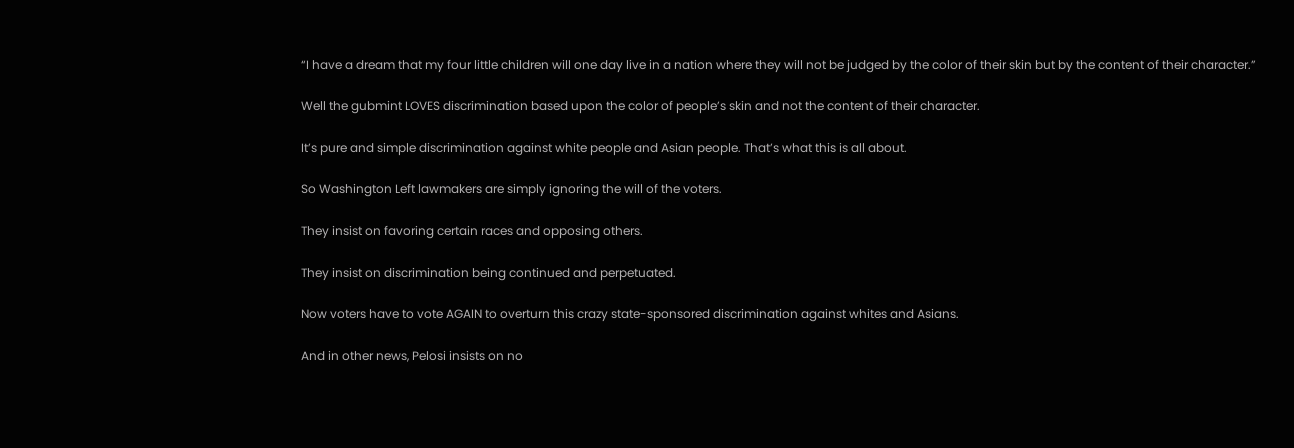“I have a dream that my four little children will one day live in a nation where they will not be judged by the color of their skin but by the content of their character.”

Well the gubmint LOVES discrimination based upon the color of people’s skin and not the content of their character.

It’s pure and simple discrimination against white people and Asian people. That’s what this is all about.

So Washington Left lawmakers are simply ignoring the will of the voters.

They insist on favoring certain races and opposing others.

They insist on discrimination being continued and perpetuated.

Now voters have to vote AGAIN to overturn this crazy state-sponsored discrimination against whites and Asians.

And in other news, Pelosi insists on no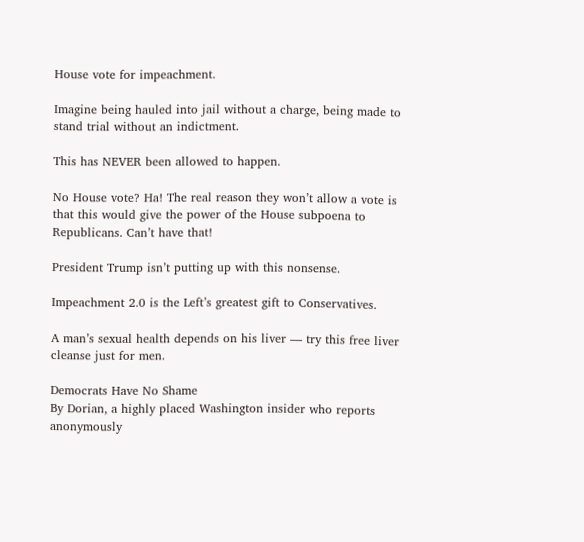House vote for impeachment.

Imagine being hauled into jail without a charge, being made to stand trial without an indictment.

This has NEVER been allowed to happen.

No House vote? Ha! The real reason they won’t allow a vote is that this would give the power of the House subpoena to Republicans. Can’t have that!

President Trump isn’t putting up with this nonsense.

Impeachment 2.0 is the Left’s greatest gift to Conservatives.

A man’s sexual health depends on his liver — try this free liver cleanse just for men.

Democrats Have No Shame
By Dorian, a highly placed Washington insider who reports anonymously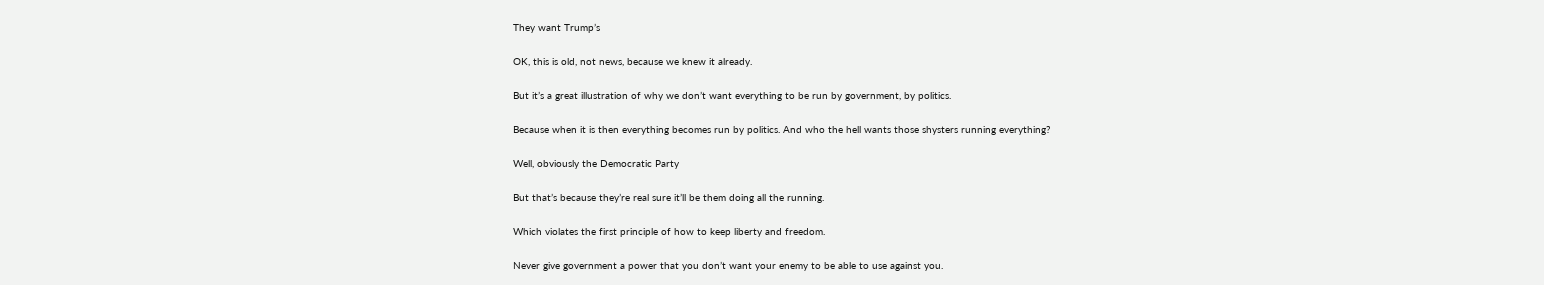They want Trump’s

OK, this is old, not news, because we knew it already.

But it’s a great illustration of why we don’t want everything to be run by government, by politics.

Because when it is then everything becomes run by politics. And who the hell wants those shysters running everything?

Well, obviously the Democratic Party

But that’s because they’re real sure it’ll be them doing all the running.

Which violates the first principle of how to keep liberty and freedom.

Never give government a power that you don’t want your enemy to be able to use against you.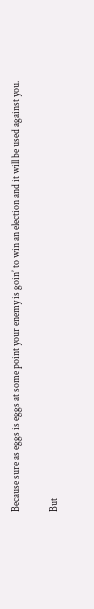Because sure as eggs is eggs at some point your enemy is goin’ to win an election and it will be used against you.

But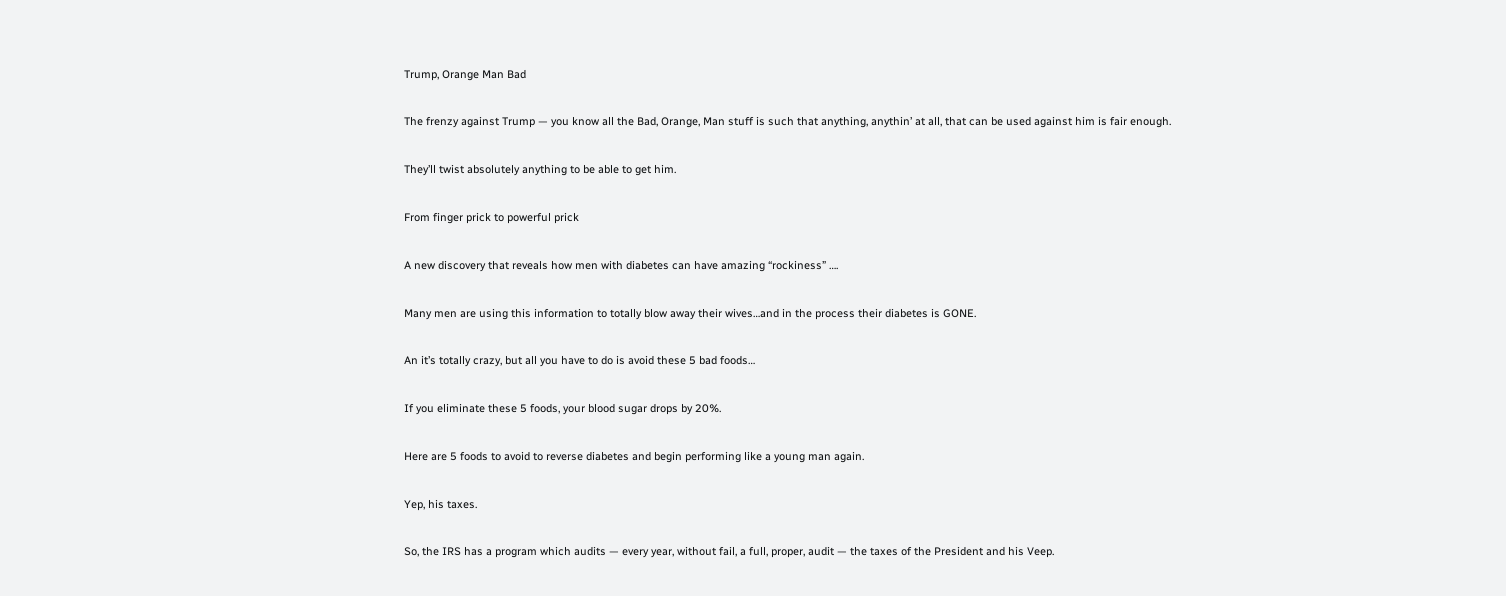Trump, Orange Man Bad

The frenzy against Trump — you know all the Bad, Orange, Man stuff is such that anything, anythin’ at all, that can be used against him is fair enough.

They’ll twist absolutely anything to be able to get him.

From finger prick to powerful prick

A new discovery that reveals how men with diabetes can have amazing “rockiness” ….

Many men are using this information to totally blow away their wives…and in the process their diabetes is GONE.

An it’s totally crazy, but all you have to do is avoid these 5 bad foods…

If you eliminate these 5 foods, your blood sugar drops by 20%.

Here are 5 foods to avoid to reverse diabetes and begin performing like a young man again.

Yep, his taxes.

So, the IRS has a program which audits — every year, without fail, a full, proper, audit — the taxes of the President and his Veep.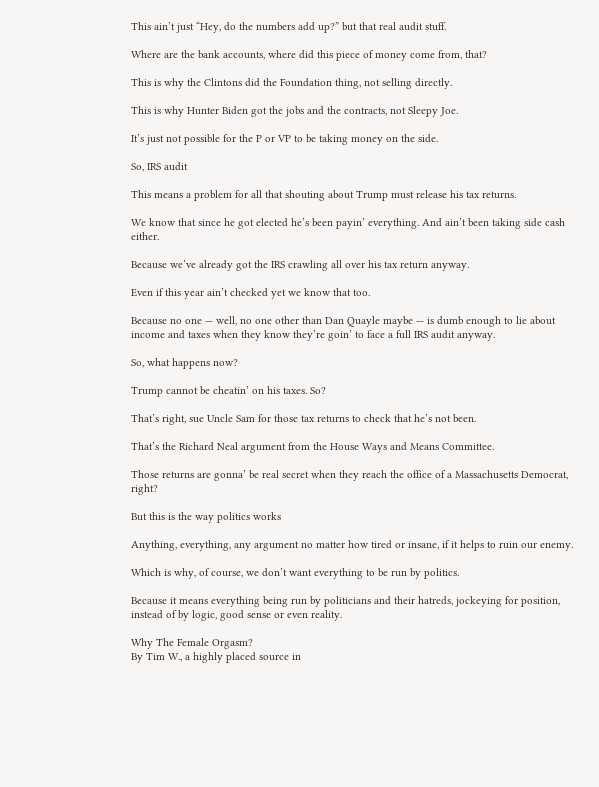This ain’t just “Hey, do the numbers add up?” but that real audit stuff.

Where are the bank accounts, where did this piece of money come from, that?

This is why the Clintons did the Foundation thing, not selling directly.

This is why Hunter Biden got the jobs and the contracts, not Sleepy Joe.

It’s just not possible for the P or VP to be taking money on the side.

So, IRS audit

This means a problem for all that shouting about Trump must release his tax returns.

We know that since he got elected he’s been payin’ everything. And ain’t been taking side cash either.

Because we’ve already got the IRS crawling all over his tax return anyway.

Even if this year ain’t checked yet we know that too.

Because no one — well, no one other than Dan Quayle maybe — is dumb enough to lie about income and taxes when they know they’re goin’ to face a full IRS audit anyway.

So, what happens now?

Trump cannot be cheatin’ on his taxes. So?

That’s right, sue Uncle Sam for those tax returns to check that he’s not been.

That’s the Richard Neal argument from the House Ways and Means Committee.

Those returns are gonna’ be real secret when they reach the office of a Massachusetts Democrat, right?

But this is the way politics works

Anything, everything, any argument no matter how tired or insane, if it helps to ruin our enemy.

Which is why, of course, we don’t want everything to be run by politics.

Because it means everything being run by politicians and their hatreds, jockeying for position, instead of by logic, good sense or even reality.

Why The Female Orgasm?
By Tim W., a highly placed source in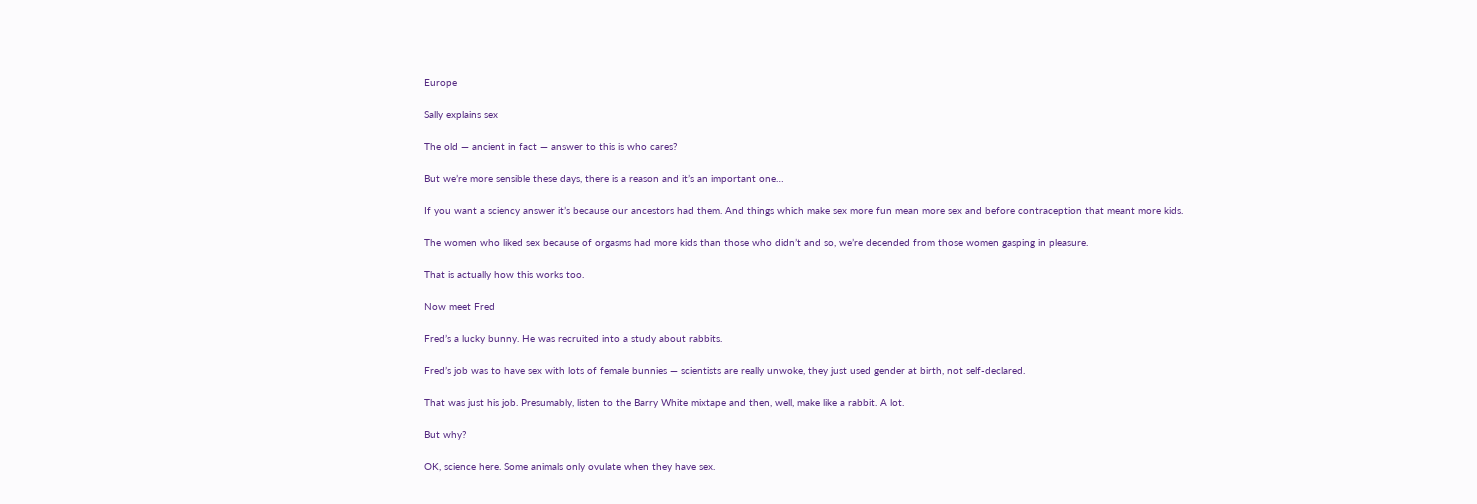Europe

Sally explains sex

The old — ancient in fact — answer to this is who cares?

But we’re more sensible these days, there is a reason and it’s an important one…

If you want a sciency answer it’s because our ancestors had them. And things which make sex more fun mean more sex and before contraception that meant more kids.

The women who liked sex because of orgasms had more kids than those who didn’t and so, we’re decended from those women gasping in pleasure.

That is actually how this works too.

Now meet Fred

Fred’s a lucky bunny. He was recruited into a study about rabbits.

Fred’s job was to have sex with lots of female bunnies — scientists are really unwoke, they just used gender at birth, not self-declared.

That was just his job. Presumably, listen to the Barry White mixtape and then, well, make like a rabbit. A lot.

But why?

OK, science here. Some animals only ovulate when they have sex.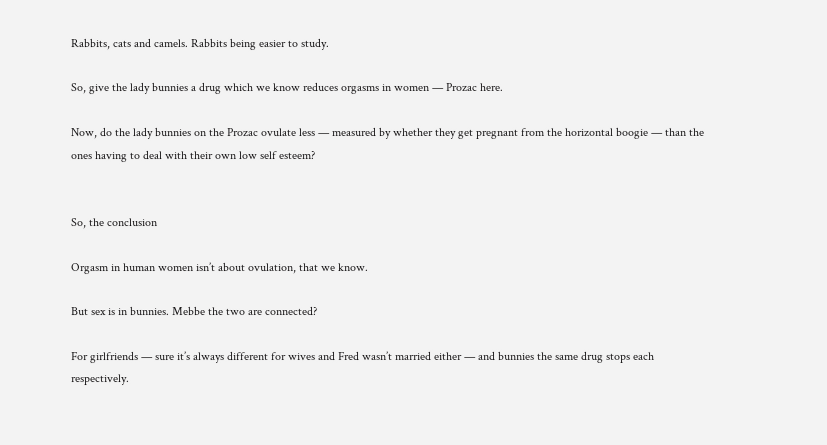Rabbits, cats and camels. Rabbits being easier to study.

So, give the lady bunnies a drug which we know reduces orgasms in women — Prozac here.

Now, do the lady bunnies on the Prozac ovulate less — measured by whether they get pregnant from the horizontal boogie — than the ones having to deal with their own low self esteem?


So, the conclusion

Orgasm in human women isn’t about ovulation, that we know.

But sex is in bunnies. Mebbe the two are connected?

For girlfriends — sure it’s always different for wives and Fred wasn’t married either — and bunnies the same drug stops each respectively.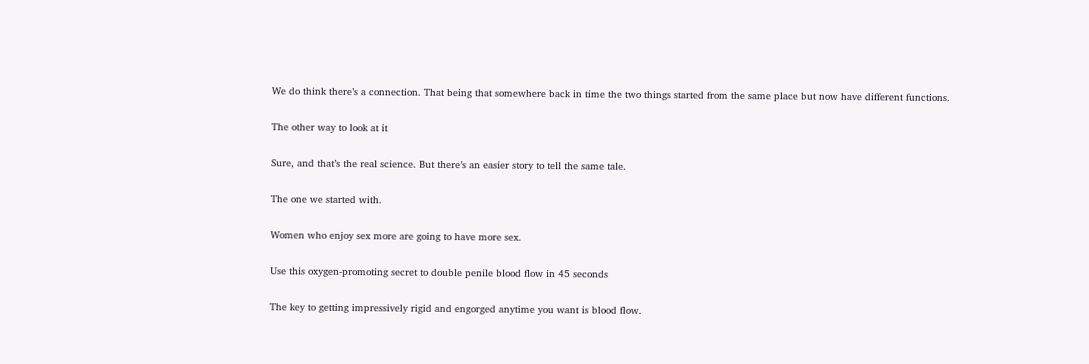We do think there’s a connection. That being that somewhere back in time the two things started from the same place but now have different functions.

The other way to look at it

Sure, and that’s the real science. But there’s an easier story to tell the same tale.

The one we started with.

Women who enjoy sex more are going to have more sex.

Use this oxygen-promoting secret to double penile blood flow in 45 seconds

The key to getting impressively rigid and engorged anytime you want is blood flow.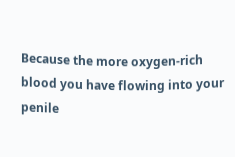Because the more oxygen-rich blood you have flowing into your penile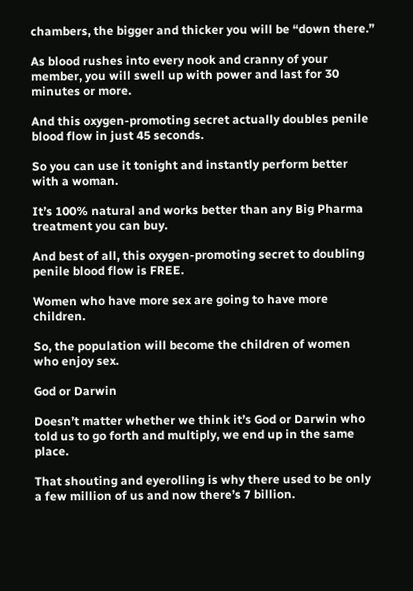chambers, the bigger and thicker you will be “down there.”

As blood rushes into every nook and cranny of your member, you will swell up with power and last for 30 minutes or more.

And this oxygen-promoting secret actually doubles penile blood flow in just 45 seconds.

So you can use it tonight and instantly perform better with a woman.

It’s 100% natural and works better than any Big Pharma treatment you can buy.

And best of all, this oxygen-promoting secret to doubling penile blood flow is FREE.

Women who have more sex are going to have more children.

So, the population will become the children of women who enjoy sex.

God or Darwin

Doesn’t matter whether we think it’s God or Darwin who told us to go forth and multiply, we end up in the same place.

That shouting and eyerolling is why there used to be only a few million of us and now there’s 7 billion.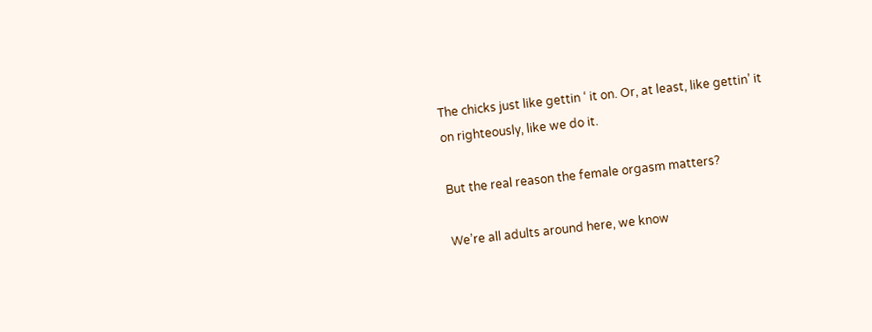The chicks just like gettin ‘ it on. Or, at least, like gettin’ it on righteously, like we do it.

But the real reason the female orgasm matters?

We’re all adults around here, we know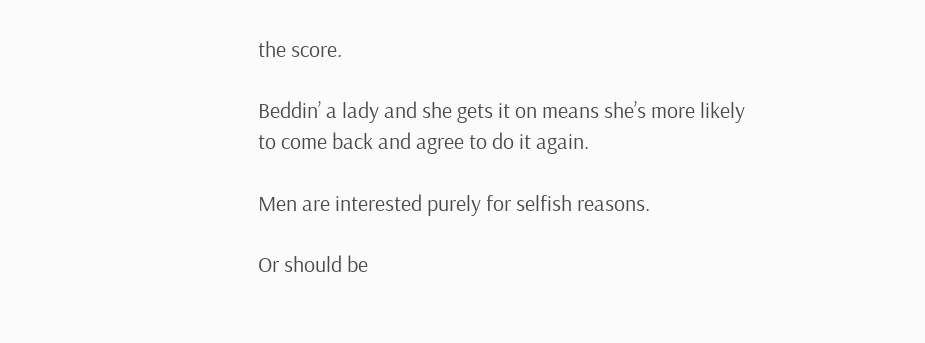the score.

Beddin’ a lady and she gets it on means she’s more likely to come back and agree to do it again.

Men are interested purely for selfish reasons.

Or should be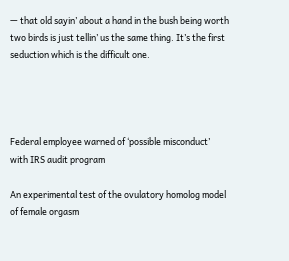— that old sayin’ about a hand in the bush being worth two birds is just tellin’ us the same thing. It’s the first seduction which is the difficult one.




Federal employee warned of ‘possible misconduct’ with IRS audit program

An experimental test of the ovulatory homolog model of female orgasm